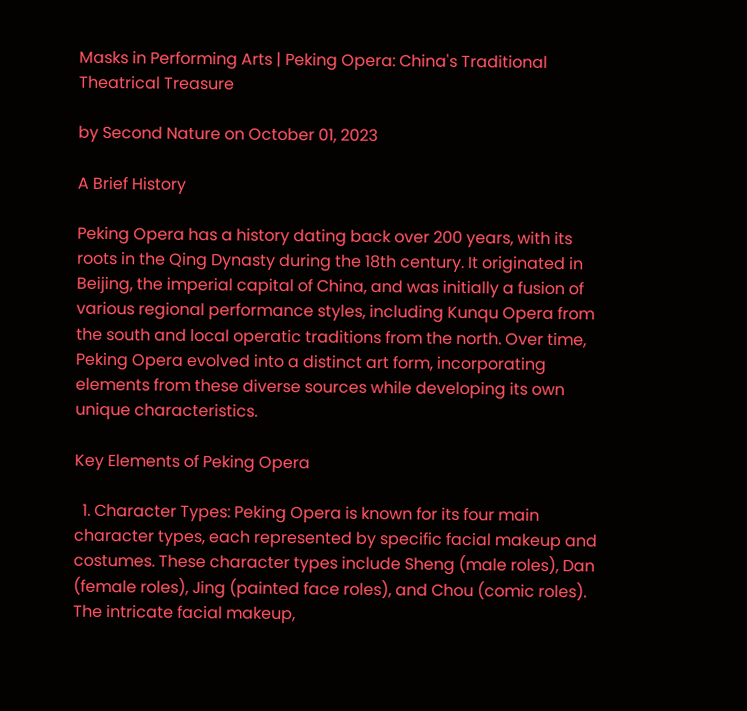Masks in Performing Arts | Peking Opera: China's Traditional Theatrical Treasure

by Second Nature on October 01, 2023

A Brief History

Peking Opera has a history dating back over 200 years, with its roots in the Qing Dynasty during the 18th century. It originated in Beijing, the imperial capital of China, and was initially a fusion of various regional performance styles, including Kunqu Opera from the south and local operatic traditions from the north. Over time, Peking Opera evolved into a distinct art form, incorporating elements from these diverse sources while developing its own unique characteristics.

Key Elements of Peking Opera

  1. Character Types: Peking Opera is known for its four main character types, each represented by specific facial makeup and costumes. These character types include Sheng (male roles), Dan (female roles), Jing (painted face roles), and Chou (comic roles). The intricate facial makeup,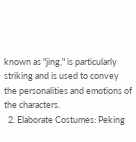known as "jing," is particularly striking and is used to convey the personalities and emotions of the characters.
  2. Elaborate Costumes: Peking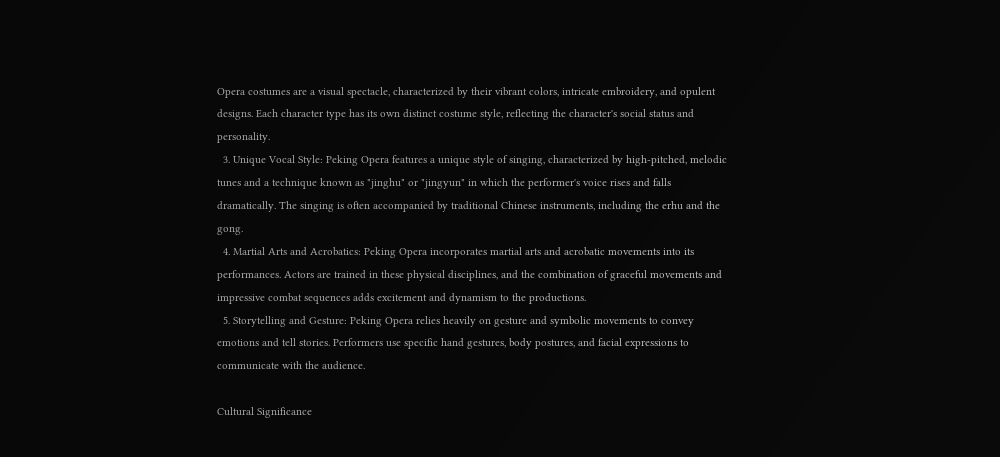Opera costumes are a visual spectacle, characterized by their vibrant colors, intricate embroidery, and opulent designs. Each character type has its own distinct costume style, reflecting the character's social status and personality.
  3. Unique Vocal Style: Peking Opera features a unique style of singing, characterized by high-pitched, melodic tunes and a technique known as "jinghu" or "jingyun" in which the performer's voice rises and falls dramatically. The singing is often accompanied by traditional Chinese instruments, including the erhu and the gong.
  4. Martial Arts and Acrobatics: Peking Opera incorporates martial arts and acrobatic movements into its performances. Actors are trained in these physical disciplines, and the combination of graceful movements and impressive combat sequences adds excitement and dynamism to the productions.
  5. Storytelling and Gesture: Peking Opera relies heavily on gesture and symbolic movements to convey emotions and tell stories. Performers use specific hand gestures, body postures, and facial expressions to communicate with the audience.

Cultural Significance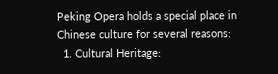Peking Opera holds a special place in Chinese culture for several reasons:
  1. Cultural Heritage: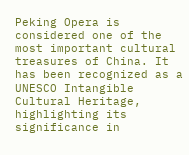Peking Opera is considered one of the most important cultural treasures of China. It has been recognized as a UNESCO Intangible Cultural Heritage, highlighting its significance in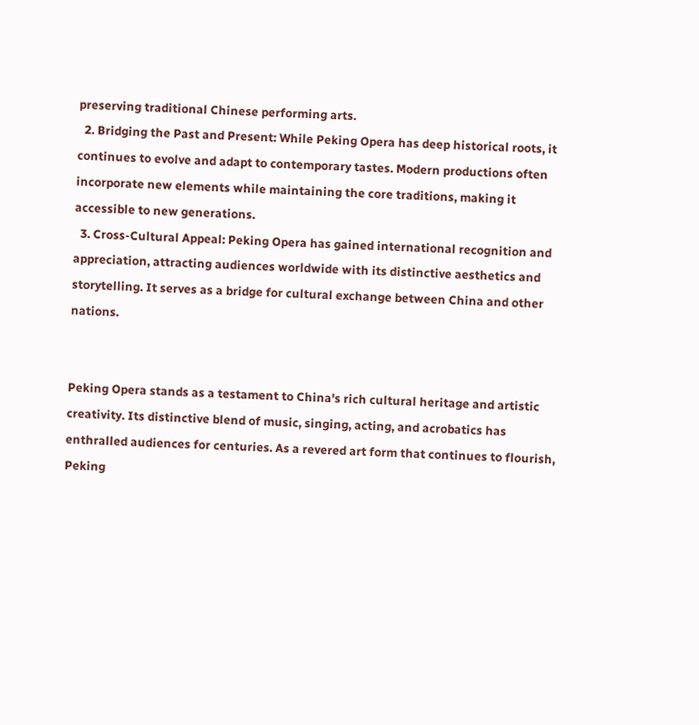preserving traditional Chinese performing arts.
  2. Bridging the Past and Present: While Peking Opera has deep historical roots, it continues to evolve and adapt to contemporary tastes. Modern productions often incorporate new elements while maintaining the core traditions, making it accessible to new generations.
  3. Cross-Cultural Appeal: Peking Opera has gained international recognition and appreciation, attracting audiences worldwide with its distinctive aesthetics and storytelling. It serves as a bridge for cultural exchange between China and other nations.


Peking Opera stands as a testament to China's rich cultural heritage and artistic creativity. Its distinctive blend of music, singing, acting, and acrobatics has enthralled audiences for centuries. As a revered art form that continues to flourish, Peking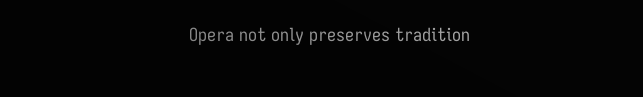Opera not only preserves tradition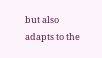but also adapts to the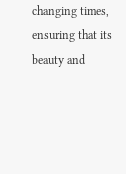changing times, ensuring that its beauty and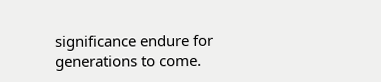significance endure for generations to come.